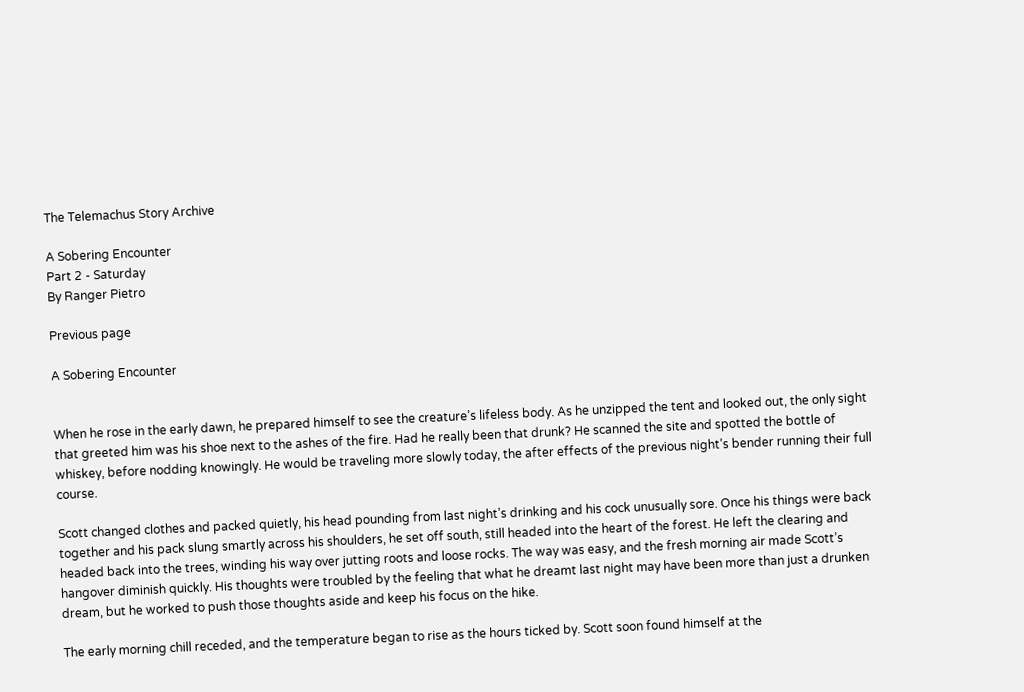The Telemachus Story Archive

A Sobering Encounter
Part 2 - Saturday
By Ranger Pietro

Previous page

A Sobering Encounter


When he rose in the early dawn, he prepared himself to see the creature’s lifeless body. As he unzipped the tent and looked out, the only sight that greeted him was his shoe next to the ashes of the fire. Had he really been that drunk? He scanned the site and spotted the bottle of whiskey, before nodding knowingly. He would be traveling more slowly today, the after effects of the previous night’s bender running their full course.

Scott changed clothes and packed quietly, his head pounding from last night’s drinking and his cock unusually sore. Once his things were back together and his pack slung smartly across his shoulders, he set off south, still headed into the heart of the forest. He left the clearing and headed back into the trees, winding his way over jutting roots and loose rocks. The way was easy, and the fresh morning air made Scott’s hangover diminish quickly. His thoughts were troubled by the feeling that what he dreamt last night may have been more than just a drunken dream, but he worked to push those thoughts aside and keep his focus on the hike.

The early morning chill receded, and the temperature began to rise as the hours ticked by. Scott soon found himself at the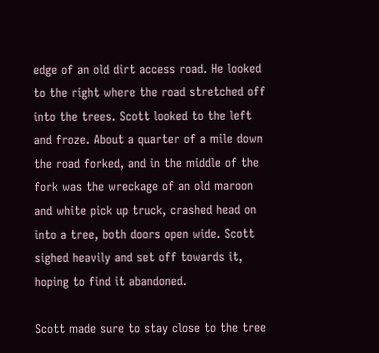edge of an old dirt access road. He looked to the right where the road stretched off into the trees. Scott looked to the left and froze. About a quarter of a mile down the road forked, and in the middle of the fork was the wreckage of an old maroon and white pick up truck, crashed head on into a tree, both doors open wide. Scott sighed heavily and set off towards it, hoping to find it abandoned.

Scott made sure to stay close to the tree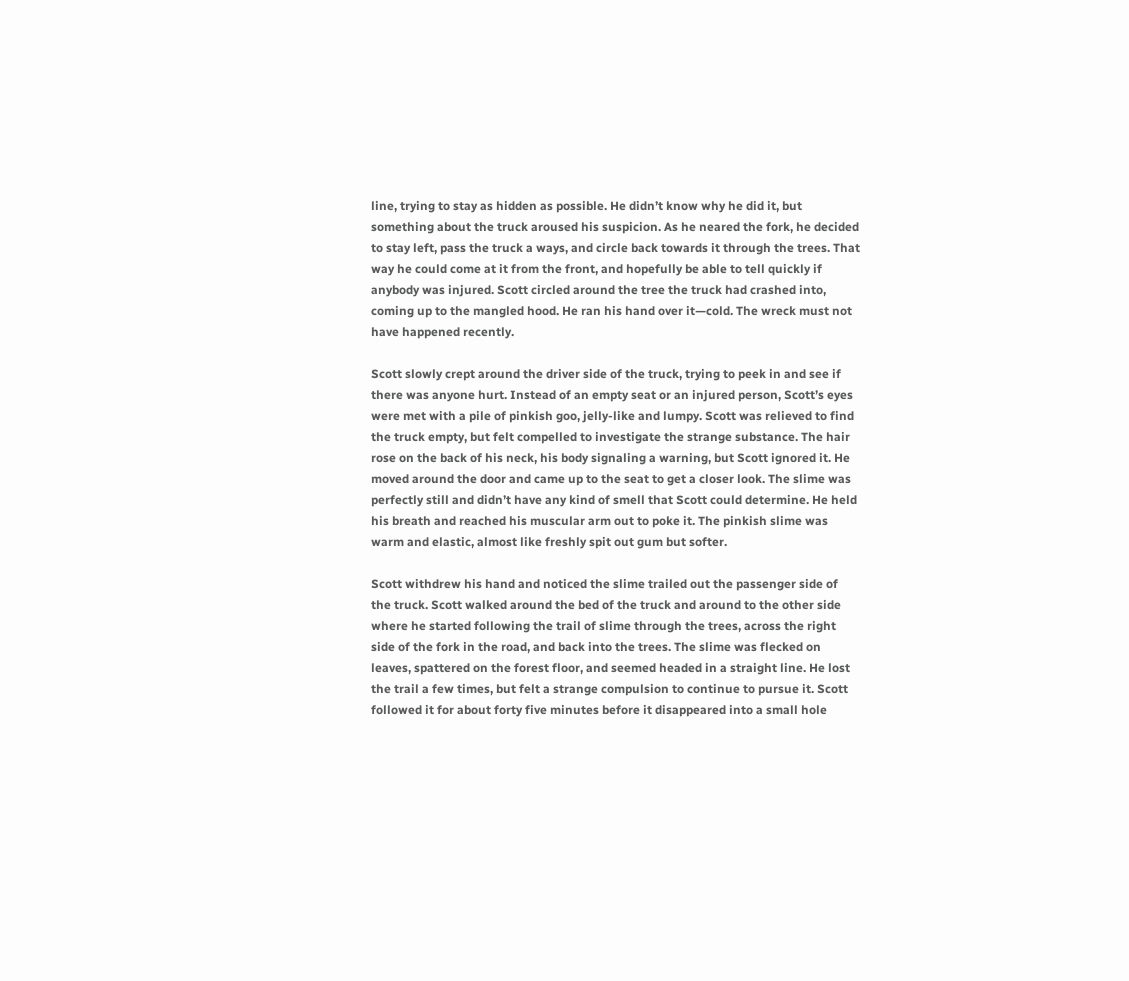line, trying to stay as hidden as possible. He didn’t know why he did it, but something about the truck aroused his suspicion. As he neared the fork, he decided to stay left, pass the truck a ways, and circle back towards it through the trees. That way he could come at it from the front, and hopefully be able to tell quickly if anybody was injured. Scott circled around the tree the truck had crashed into, coming up to the mangled hood. He ran his hand over it—cold. The wreck must not have happened recently.

Scott slowly crept around the driver side of the truck, trying to peek in and see if there was anyone hurt. Instead of an empty seat or an injured person, Scott’s eyes were met with a pile of pinkish goo, jelly-like and lumpy. Scott was relieved to find the truck empty, but felt compelled to investigate the strange substance. The hair rose on the back of his neck, his body signaling a warning, but Scott ignored it. He moved around the door and came up to the seat to get a closer look. The slime was perfectly still and didn’t have any kind of smell that Scott could determine. He held his breath and reached his muscular arm out to poke it. The pinkish slime was warm and elastic, almost like freshly spit out gum but softer.

Scott withdrew his hand and noticed the slime trailed out the passenger side of the truck. Scott walked around the bed of the truck and around to the other side where he started following the trail of slime through the trees, across the right side of the fork in the road, and back into the trees. The slime was flecked on leaves, spattered on the forest floor, and seemed headed in a straight line. He lost the trail a few times, but felt a strange compulsion to continue to pursue it. Scott followed it for about forty five minutes before it disappeared into a small hole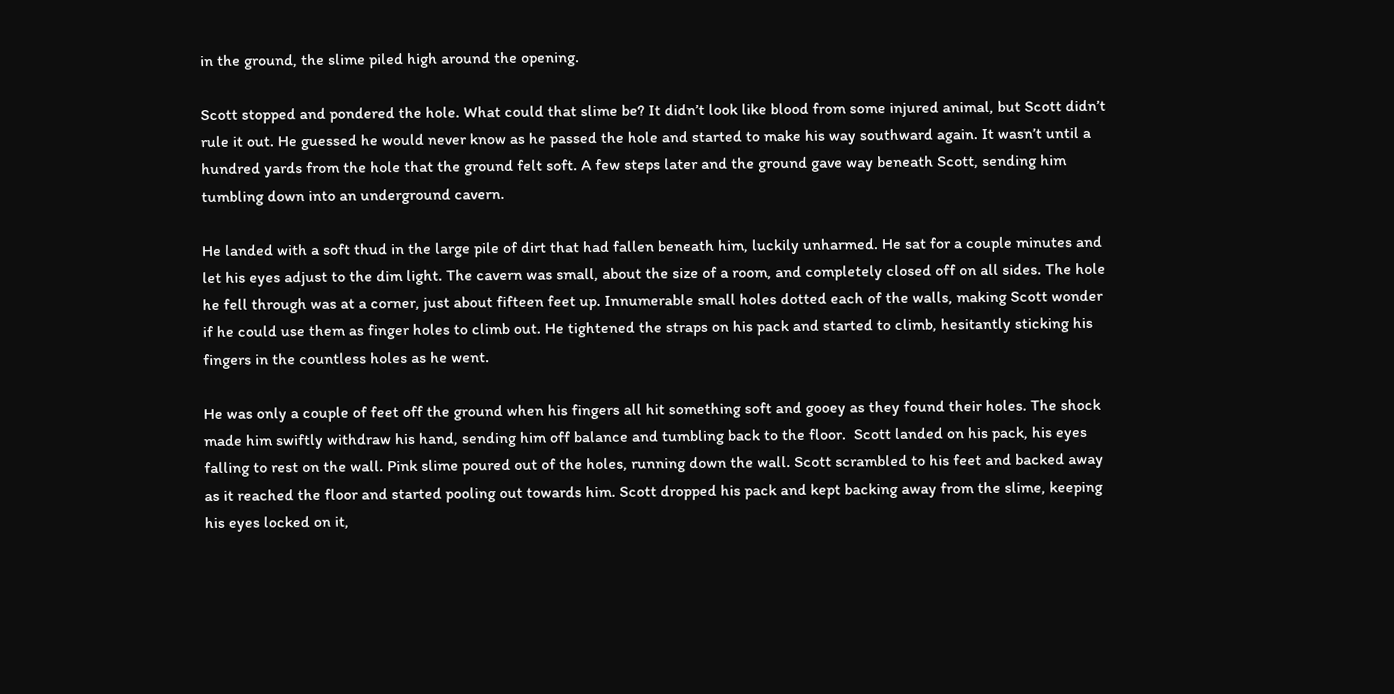in the ground, the slime piled high around the opening.

Scott stopped and pondered the hole. What could that slime be? It didn’t look like blood from some injured animal, but Scott didn’t rule it out. He guessed he would never know as he passed the hole and started to make his way southward again. It wasn’t until a hundred yards from the hole that the ground felt soft. A few steps later and the ground gave way beneath Scott, sending him tumbling down into an underground cavern.

He landed with a soft thud in the large pile of dirt that had fallen beneath him, luckily unharmed. He sat for a couple minutes and let his eyes adjust to the dim light. The cavern was small, about the size of a room, and completely closed off on all sides. The hole he fell through was at a corner, just about fifteen feet up. Innumerable small holes dotted each of the walls, making Scott wonder if he could use them as finger holes to climb out. He tightened the straps on his pack and started to climb, hesitantly sticking his fingers in the countless holes as he went.

He was only a couple of feet off the ground when his fingers all hit something soft and gooey as they found their holes. The shock made him swiftly withdraw his hand, sending him off balance and tumbling back to the floor.  Scott landed on his pack, his eyes falling to rest on the wall. Pink slime poured out of the holes, running down the wall. Scott scrambled to his feet and backed away as it reached the floor and started pooling out towards him. Scott dropped his pack and kept backing away from the slime, keeping his eyes locked on it,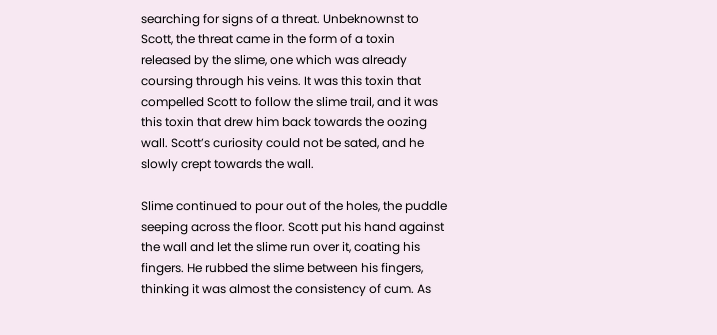searching for signs of a threat. Unbeknownst to Scott, the threat came in the form of a toxin released by the slime, one which was already coursing through his veins. It was this toxin that compelled Scott to follow the slime trail, and it was this toxin that drew him back towards the oozing wall. Scott’s curiosity could not be sated, and he slowly crept towards the wall.

Slime continued to pour out of the holes, the puddle seeping across the floor. Scott put his hand against the wall and let the slime run over it, coating his fingers. He rubbed the slime between his fingers, thinking it was almost the consistency of cum. As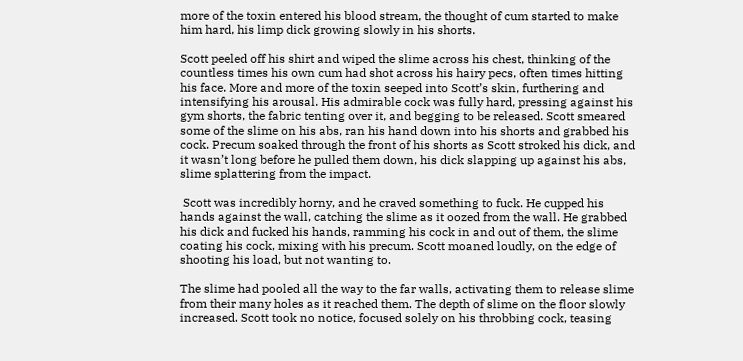more of the toxin entered his blood stream, the thought of cum started to make him hard, his limp dick growing slowly in his shorts.

Scott peeled off his shirt and wiped the slime across his chest, thinking of the countless times his own cum had shot across his hairy pecs, often times hitting his face. More and more of the toxin seeped into Scott’s skin, furthering and intensifying his arousal. His admirable cock was fully hard, pressing against his gym shorts, the fabric tenting over it, and begging to be released. Scott smeared some of the slime on his abs, ran his hand down into his shorts and grabbed his cock. Precum soaked through the front of his shorts as Scott stroked his dick, and it wasn’t long before he pulled them down, his dick slapping up against his abs, slime splattering from the impact.

 Scott was incredibly horny, and he craved something to fuck. He cupped his hands against the wall, catching the slime as it oozed from the wall. He grabbed his dick and fucked his hands, ramming his cock in and out of them, the slime coating his cock, mixing with his precum. Scott moaned loudly, on the edge of shooting his load, but not wanting to.

The slime had pooled all the way to the far walls, activating them to release slime from their many holes as it reached them. The depth of slime on the floor slowly increased. Scott took no notice, focused solely on his throbbing cock, teasing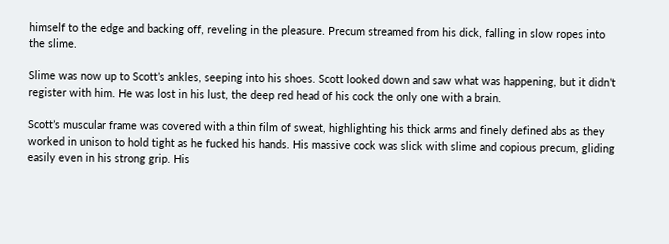himself to the edge and backing off, reveling in the pleasure. Precum streamed from his dick, falling in slow ropes into the slime.

Slime was now up to Scott’s ankles, seeping into his shoes. Scott looked down and saw what was happening, but it didn’t register with him. He was lost in his lust, the deep red head of his cock the only one with a brain.

Scott’s muscular frame was covered with a thin film of sweat, highlighting his thick arms and finely defined abs as they worked in unison to hold tight as he fucked his hands. His massive cock was slick with slime and copious precum, gliding easily even in his strong grip. His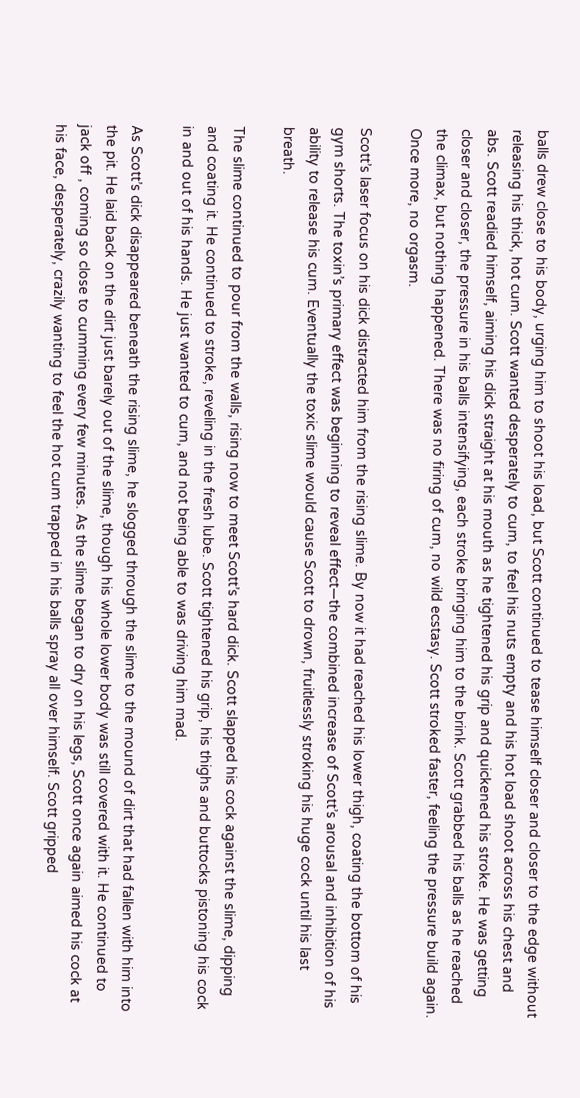balls drew close to his body, urging him to shoot his load, but Scott continued to tease himself closer and closer to the edge without releasing his thick, hot cum. Scott wanted desperately to cum, to feel his nuts empty and his hot load shoot across his chest and abs. Scott readied himself, aiming his dick straight at his mouth as he tightened his grip and quickened his stroke. He was getting closer and closer, the pressure in his balls intensifying, each stroke bringing him to the brink. Scott grabbed his balls as he reached the climax, but nothing happened. There was no firing of cum, no wild ecstasy. Scott stroked faster, feeling the pressure build again. Once more, no orgasm.

Scott’s laser focus on his dick distracted him from the rising slime. By now it had reached his lower thigh, coating the bottom of his gym shorts. The toxin’s primary effect was beginning to reveal effect—the combined increase of Scott’s arousal and inhibition of his ability to release his cum. Eventually the toxic slime would cause Scott to drown, fruitlessly stroking his huge cock until his last breath.

The slime continued to pour from the walls, rising now to meet Scott’s hard dick. Scott slapped his cock against the slime, dipping and coating it. He continued to stroke, reveling in the fresh lube. Scott tightened his grip, his thighs and buttocks pistoning his cock in and out of his hands. He just wanted to cum, and not being able to was driving him mad.

As Scott’s dick disappeared beneath the rising slime, he slogged through the slime to the mound of dirt that had fallen with him into the pit. He laid back on the dirt just barely out of the slime, though his whole lower body was still covered with it. He continued to jack off , coming so close to cumming every few minutes. As the slime began to dry on his legs, Scott once again aimed his cock at his face, desperately, crazily wanting to feel the hot cum trapped in his balls spray all over himself. Scott gripped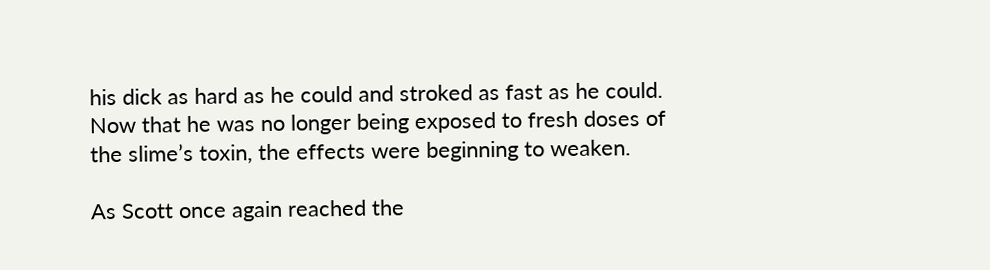his dick as hard as he could and stroked as fast as he could. Now that he was no longer being exposed to fresh doses of the slime’s toxin, the effects were beginning to weaken.

As Scott once again reached the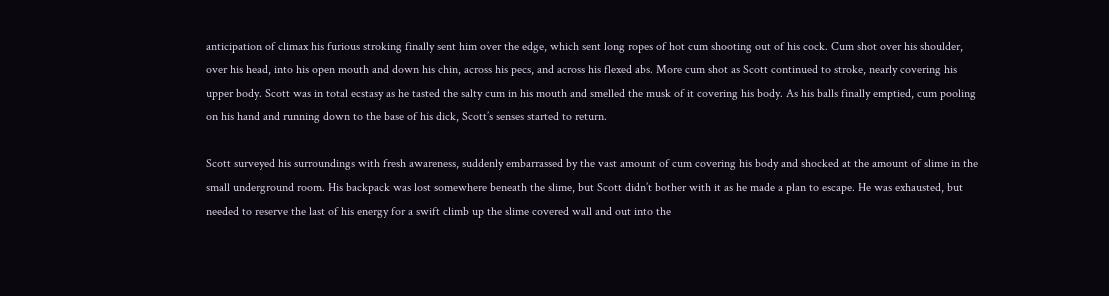anticipation of climax his furious stroking finally sent him over the edge, which sent long ropes of hot cum shooting out of his cock. Cum shot over his shoulder, over his head, into his open mouth and down his chin, across his pecs, and across his flexed abs. More cum shot as Scott continued to stroke, nearly covering his upper body. Scott was in total ecstasy as he tasted the salty cum in his mouth and smelled the musk of it covering his body. As his balls finally emptied, cum pooling on his hand and running down to the base of his dick, Scott’s senses started to return.

Scott surveyed his surroundings with fresh awareness, suddenly embarrassed by the vast amount of cum covering his body and shocked at the amount of slime in the small underground room. His backpack was lost somewhere beneath the slime, but Scott didn’t bother with it as he made a plan to escape. He was exhausted, but needed to reserve the last of his energy for a swift climb up the slime covered wall and out into the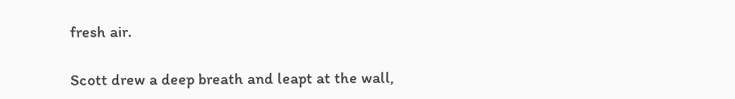fresh air.

Scott drew a deep breath and leapt at the wall,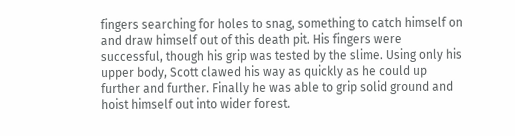fingers searching for holes to snag, something to catch himself on and draw himself out of this death pit. His fingers were successful, though his grip was tested by the slime. Using only his upper body, Scott clawed his way as quickly as he could up further and further. Finally he was able to grip solid ground and hoist himself out into wider forest.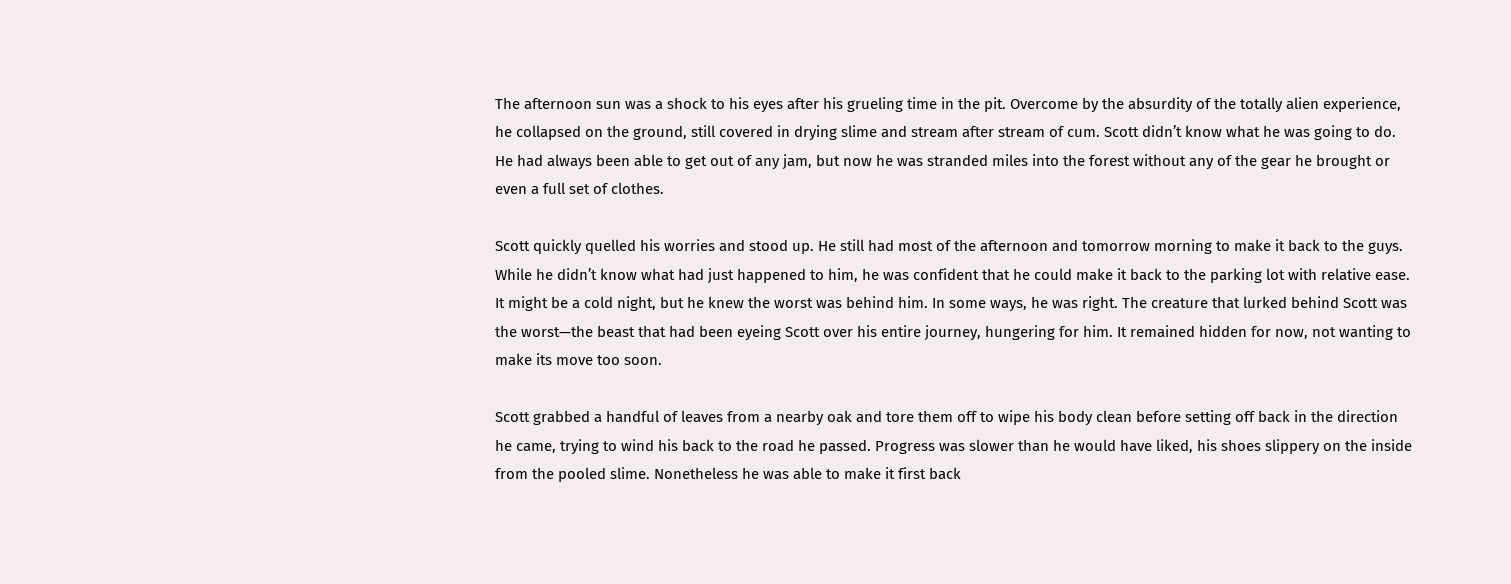The afternoon sun was a shock to his eyes after his grueling time in the pit. Overcome by the absurdity of the totally alien experience, he collapsed on the ground, still covered in drying slime and stream after stream of cum. Scott didn’t know what he was going to do. He had always been able to get out of any jam, but now he was stranded miles into the forest without any of the gear he brought or even a full set of clothes.

Scott quickly quelled his worries and stood up. He still had most of the afternoon and tomorrow morning to make it back to the guys.  While he didn’t know what had just happened to him, he was confident that he could make it back to the parking lot with relative ease. It might be a cold night, but he knew the worst was behind him. In some ways, he was right. The creature that lurked behind Scott was the worst—the beast that had been eyeing Scott over his entire journey, hungering for him. It remained hidden for now, not wanting to make its move too soon.

Scott grabbed a handful of leaves from a nearby oak and tore them off to wipe his body clean before setting off back in the direction he came, trying to wind his back to the road he passed. Progress was slower than he would have liked, his shoes slippery on the inside from the pooled slime. Nonetheless he was able to make it first back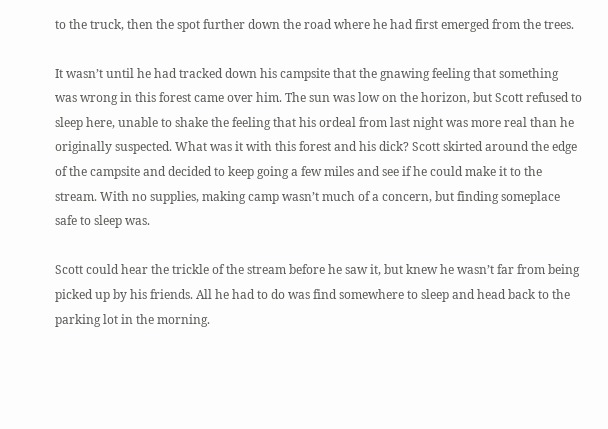to the truck, then the spot further down the road where he had first emerged from the trees.

It wasn’t until he had tracked down his campsite that the gnawing feeling that something was wrong in this forest came over him. The sun was low on the horizon, but Scott refused to sleep here, unable to shake the feeling that his ordeal from last night was more real than he originally suspected. What was it with this forest and his dick? Scott skirted around the edge of the campsite and decided to keep going a few miles and see if he could make it to the stream. With no supplies, making camp wasn’t much of a concern, but finding someplace safe to sleep was.

Scott could hear the trickle of the stream before he saw it, but knew he wasn’t far from being picked up by his friends. All he had to do was find somewhere to sleep and head back to the parking lot in the morning.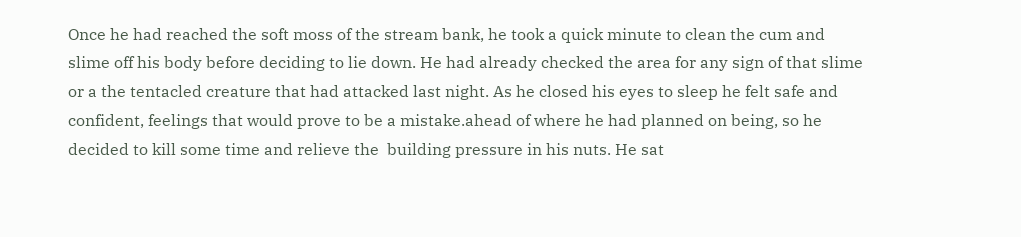Once he had reached the soft moss of the stream bank, he took a quick minute to clean the cum and slime off his body before deciding to lie down. He had already checked the area for any sign of that slime or a the tentacled creature that had attacked last night. As he closed his eyes to sleep he felt safe and confident, feelings that would prove to be a mistake.ahead of where he had planned on being, so he decided to kill some time and relieve the  building pressure in his nuts. He sat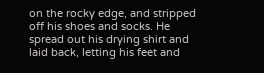on the rocky edge, and stripped off his shoes and socks. He spread out his drying shirt and laid back, letting his feet and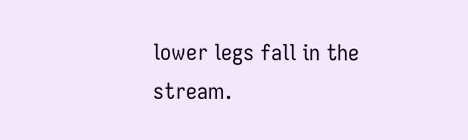lower legs fall in the stream.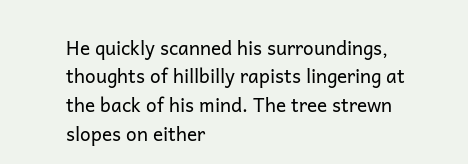He quickly scanned his surroundings, thoughts of hillbilly rapists lingering at the back of his mind. The tree strewn slopes on either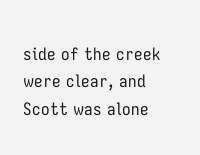side of the creek were clear, and Scott was alone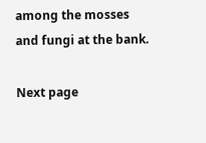among the mosses and fungi at the bank.

Next page